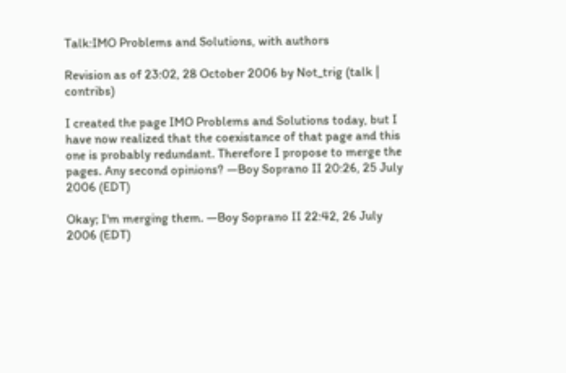Talk:IMO Problems and Solutions, with authors

Revision as of 23:02, 28 October 2006 by Not_trig (talk | contribs)

I created the page IMO Problems and Solutions today, but I have now realized that the coexistance of that page and this one is probably redundant. Therefore I propose to merge the pages. Any second opinions? —Boy Soprano II 20:26, 25 July 2006 (EDT)

Okay; I'm merging them. —Boy Soprano II 22:42, 26 July 2006 (EDT)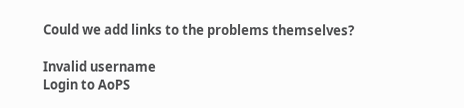Could we add links to the problems themselves?

Invalid username
Login to AoPS